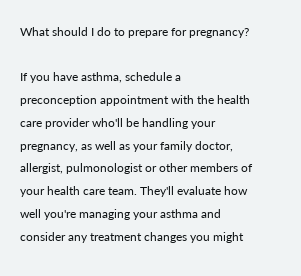What should I do to prepare for pregnancy?

If you have asthma, schedule a preconception appointment with the health care provider who'll be handling your pregnancy, as well as your family doctor, allergist, pulmonologist or other members of your health care team. They'll evaluate how well you're managing your asthma and consider any treatment changes you might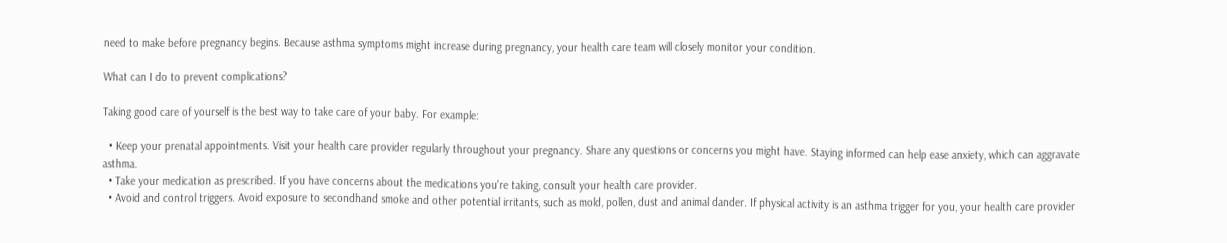need to make before pregnancy begins. Because asthma symptoms might increase during pregnancy, your health care team will closely monitor your condition.

What can I do to prevent complications?

Taking good care of yourself is the best way to take care of your baby. For example:

  • Keep your prenatal appointments. Visit your health care provider regularly throughout your pregnancy. Share any questions or concerns you might have. Staying informed can help ease anxiety, which can aggravate asthma.
  • Take your medication as prescribed. If you have concerns about the medications you're taking, consult your health care provider.
  • Avoid and control triggers. Avoid exposure to secondhand smoke and other potential irritants, such as mold, pollen, dust and animal dander. If physical activity is an asthma trigger for you, your health care provider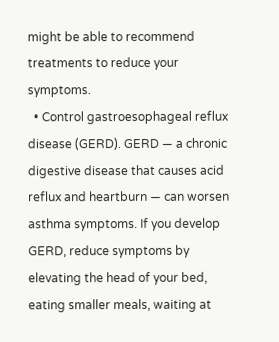might be able to recommend treatments to reduce your symptoms.
  • Control gastroesophageal reflux disease (GERD). GERD — a chronic digestive disease that causes acid reflux and heartburn — can worsen asthma symptoms. If you develop GERD, reduce symptoms by elevating the head of your bed, eating smaller meals, waiting at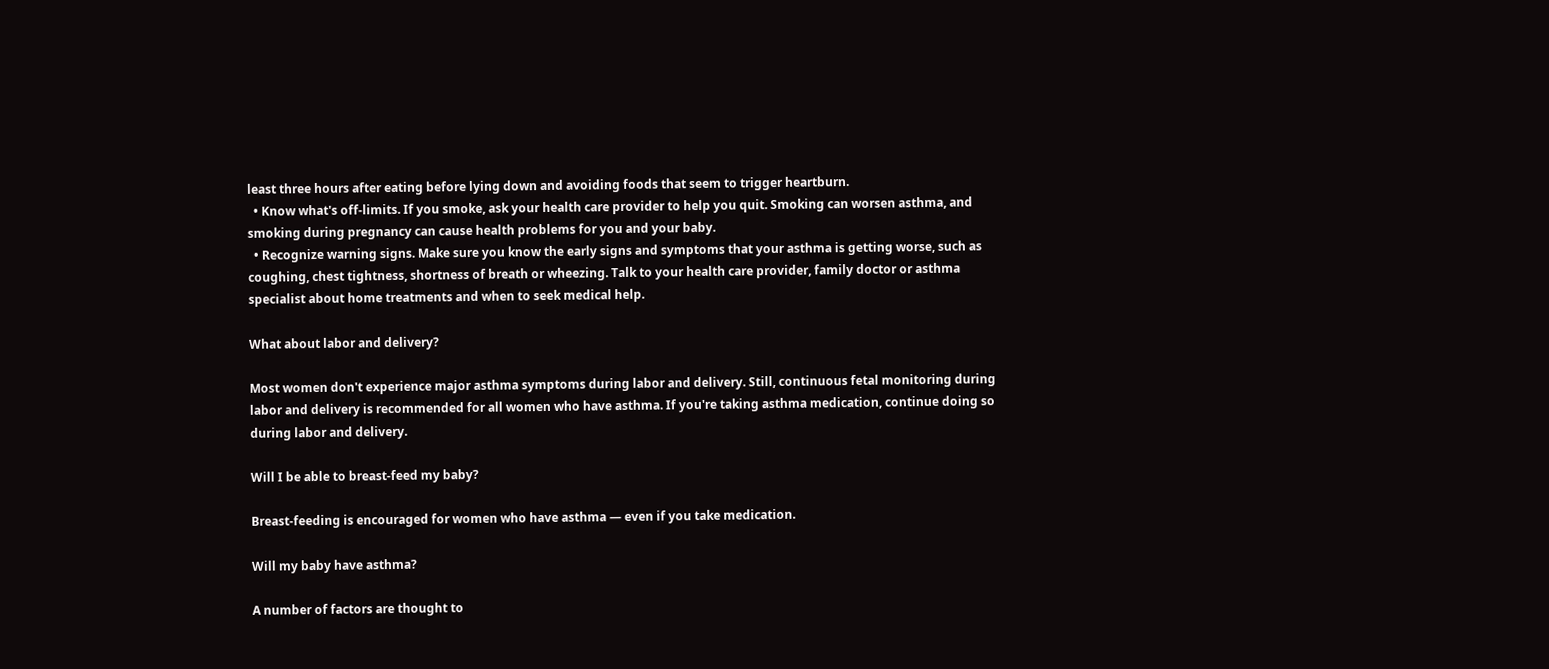least three hours after eating before lying down and avoiding foods that seem to trigger heartburn.
  • Know what's off-limits. If you smoke, ask your health care provider to help you quit. Smoking can worsen asthma, and smoking during pregnancy can cause health problems for you and your baby.
  • Recognize warning signs. Make sure you know the early signs and symptoms that your asthma is getting worse, such as coughing, chest tightness, shortness of breath or wheezing. Talk to your health care provider, family doctor or asthma specialist about home treatments and when to seek medical help.

What about labor and delivery?

Most women don't experience major asthma symptoms during labor and delivery. Still, continuous fetal monitoring during labor and delivery is recommended for all women who have asthma. If you're taking asthma medication, continue doing so during labor and delivery.

Will I be able to breast-feed my baby?

Breast-feeding is encouraged for women who have asthma — even if you take medication.

Will my baby have asthma?

A number of factors are thought to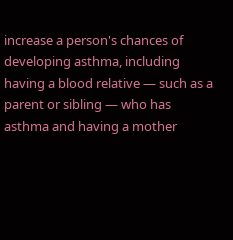increase a person's chances of developing asthma, including having a blood relative — such as a parent or sibling — who has asthma and having a mother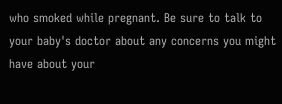who smoked while pregnant. Be sure to talk to your baby's doctor about any concerns you might have about your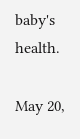baby's health.

May 20,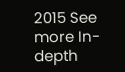2015 See more In-depth